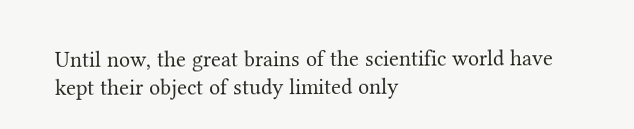Until now, the great brains of the scientific world have kept their object of study limited only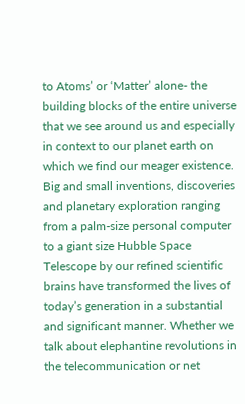to Atoms’ or ‘Matter’ alone- the building blocks of the entire universe that we see around us and especially in context to our planet earth on which we find our meager existence. Big and small inventions, discoveries and planetary exploration ranging from a palm-size personal computer to a giant size Hubble Space Telescope by our refined scientific brains have transformed the lives of today’s generation in a substantial and significant manner. Whether we talk about elephantine revolutions in the telecommunication or net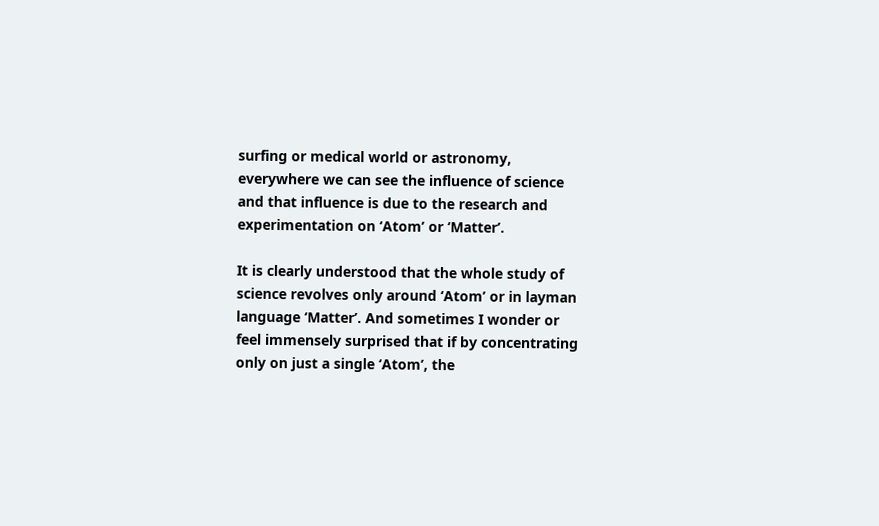surfing or medical world or astronomy, everywhere we can see the influence of science and that influence is due to the research and experimentation on ‘Atom’ or ‘Matter’.

It is clearly understood that the whole study of science revolves only around ‘Atom’ or in layman language ‘Matter’. And sometimes I wonder or feel immensely surprised that if by concentrating only on just a single ‘Atom’, the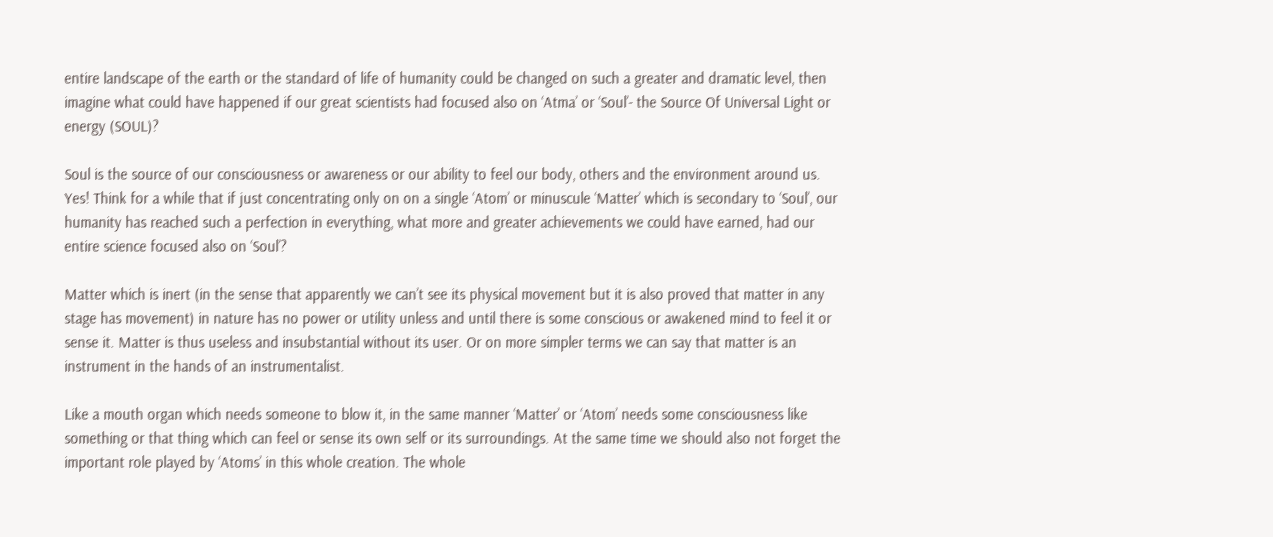entire landscape of the earth or the standard of life of humanity could be changed on such a greater and dramatic level, then imagine what could have happened if our great scientists had focused also on ‘Atma’ or ‘Soul’- the Source Of Universal Light or energy (SOUL)?

Soul is the source of our consciousness or awareness or our ability to feel our body, others and the environment around us. Yes! Think for a while that if just concentrating only on on a single ‘Atom’ or minuscule ‘Matter’ which is secondary to ‘Soul’, our humanity has reached such a perfection in everything, what more and greater achievements we could have earned, had our entire science focused also on ‘Soul’?

Matter which is inert (in the sense that apparently we can’t see its physical movement but it is also proved that matter in any stage has movement) in nature has no power or utility unless and until there is some conscious or awakened mind to feel it or sense it. Matter is thus useless and insubstantial without its user. Or on more simpler terms we can say that matter is an instrument in the hands of an instrumentalist.

Like a mouth organ which needs someone to blow it, in the same manner ‘Matter’ or ‘Atom’ needs some consciousness like something or that thing which can feel or sense its own self or its surroundings. At the same time we should also not forget the important role played by ‘Atoms’ in this whole creation. The whole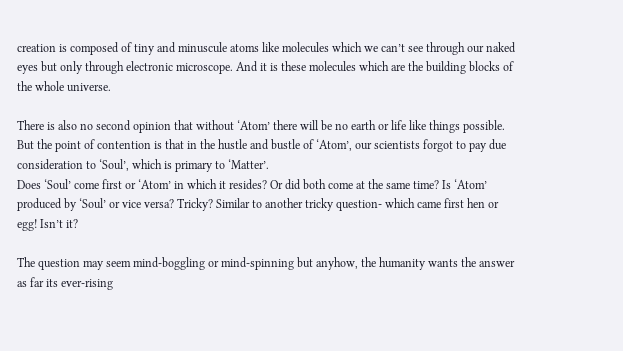creation is composed of tiny and minuscule atoms like molecules which we can’t see through our naked eyes but only through electronic microscope. And it is these molecules which are the building blocks of the whole universe.

There is also no second opinion that without ‘Atom’ there will be no earth or life like things possible. But the point of contention is that in the hustle and bustle of ‘Atom’, our scientists forgot to pay due consideration to ‘Soul’, which is primary to ‘Matter’.
Does ‘Soul’ come first or ‘Atom’ in which it resides? Or did both come at the same time? Is ‘Atom’ produced by ‘Soul’ or vice versa? Tricky? Similar to another tricky question- which came first hen or egg! Isn’t it?

The question may seem mind-boggling or mind-spinning but anyhow, the humanity wants the answer as far its ever-rising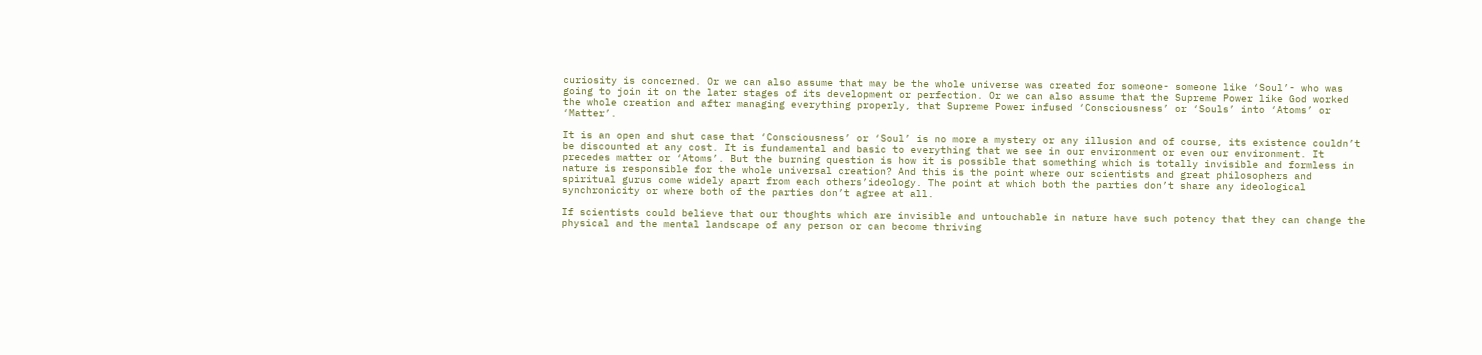curiosity is concerned. Or we can also assume that may be the whole universe was created for someone- someone like ‘Soul’- who was going to join it on the later stages of its development or perfection. Or we can also assume that the Supreme Power like God worked the whole creation and after managing everything properly, that Supreme Power infused ‘Consciousness’ or ‘Souls’ into ‘Atoms’ or ‘Matter’.

It is an open and shut case that ‘Consciousness’ or ‘Soul’ is no more a mystery or any illusion and of course, its existence couldn’t be discounted at any cost. It is fundamental and basic to everything that we see in our environment or even our environment. It precedes matter or ‘Atoms’. But the burning question is how it is possible that something which is totally invisible and formless in nature is responsible for the whole universal creation? And this is the point where our scientists and great philosophers and spiritual gurus come widely apart from each others’ideology. The point at which both the parties don’t share any ideological synchronicity or where both of the parties don’t agree at all.

If scientists could believe that our thoughts which are invisible and untouchable in nature have such potency that they can change the physical and the mental landscape of any person or can become thriving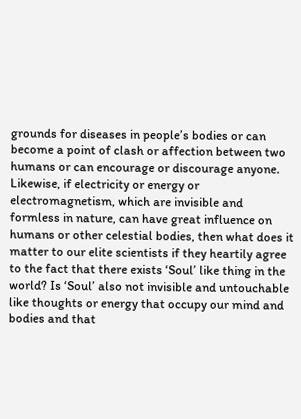grounds for diseases in people’s bodies or can become a point of clash or affection between two humans or can encourage or discourage anyone. Likewise, if electricity or energy or electromagnetism, which are invisible and formless in nature, can have great influence on humans or other celestial bodies, then what does it matter to our elite scientists if they heartily agree to the fact that there exists ‘Soul’ like thing in the world? Is ‘Soul’ also not invisible and untouchable like thoughts or energy that occupy our mind and bodies and that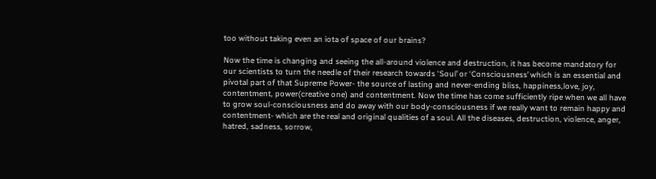too without taking even an iota of space of our brains?

Now the time is changing and seeing the all-around violence and destruction, it has become mandatory for our scientists to turn the needle of their research towards ‘Soul’ or ‘Consciousness’ which is an essential and pivotal part of that Supreme Power- the source of lasting and never-ending bliss, happiness,love, joy, contentment, power(creative one) and contentment. Now the time has come sufficiently ripe when we all have to grow soul-consciousness and do away with our body-consciousness if we really want to remain happy and contentment- which are the real and original qualities of a soul. All the diseases, destruction, violence, anger, hatred, sadness, sorrow,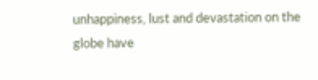unhappiness, lust and devastation on the globe have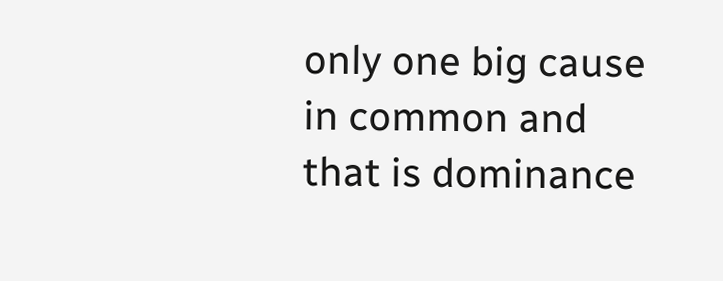only one big cause in common and that is dominance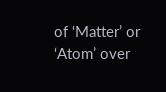of ‘Matter’ or ‘Atom’ over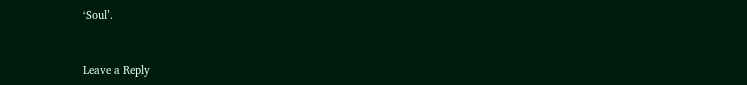‘Soul’.


Leave a Reply